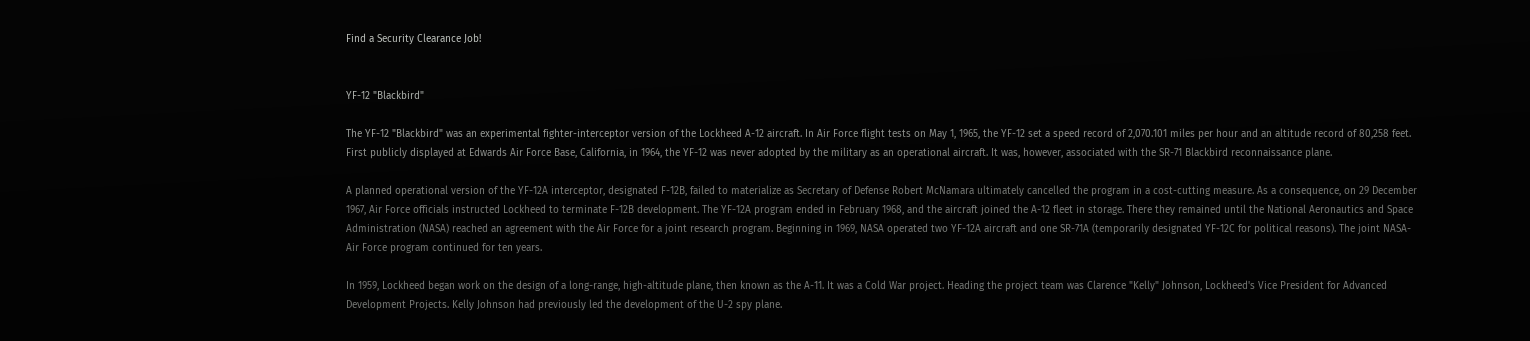Find a Security Clearance Job!


YF-12 "Blackbird"

The YF-12 "Blackbird" was an experimental fighter-interceptor version of the Lockheed A-12 aircraft. In Air Force flight tests on May 1, 1965, the YF-12 set a speed record of 2,070.101 miles per hour and an altitude record of 80,258 feet. First publicly displayed at Edwards Air Force Base, California, in 1964, the YF-12 was never adopted by the military as an operational aircraft. It was, however, associated with the SR-71 Blackbird reconnaissance plane.

A planned operational version of the YF-12A interceptor, designated F-12B, failed to materialize as Secretary of Defense Robert McNamara ultimately cancelled the program in a cost-cutting measure. As a consequence, on 29 December 1967, Air Force officials instructed Lockheed to terminate F-12B development. The YF-12A program ended in February 1968, and the aircraft joined the A-12 fleet in storage. There they remained until the National Aeronautics and Space Administration (NASA) reached an agreement with the Air Force for a joint research program. Beginning in 1969, NASA operated two YF-12A aircraft and one SR-71A (temporarily designated YF-12C for political reasons). The joint NASA-Air Force program continued for ten years.

In 1959, Lockheed began work on the design of a long-range, high-altitude plane, then known as the A-11. It was a Cold War project. Heading the project team was Clarence "Kelly" Johnson, Lockheed's Vice President for Advanced Development Projects. Kelly Johnson had previously led the development of the U-2 spy plane.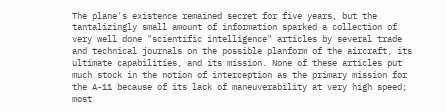The plane's existence remained secret for five years, but the tantalizingly small amount of information sparked a collection of very well done "scientific intelligence" articles by several trade and technical journals on the possible planform of the aircraft, its ultimate capabilities, and its mission. None of these articles put much stock in the notion of interception as the primary mission for the A-11 because of its lack of maneuverability at very high speed; most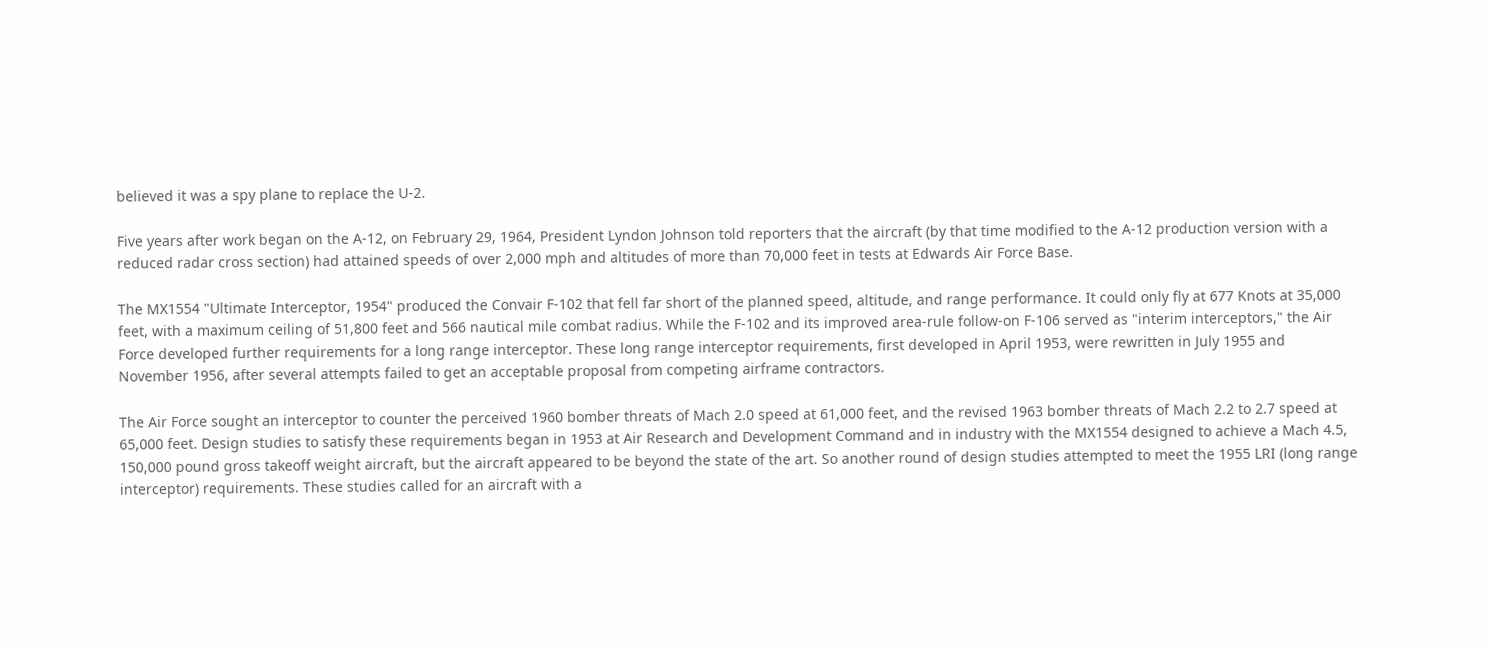believed it was a spy plane to replace the U-2.

Five years after work began on the A-12, on February 29, 1964, President Lyndon Johnson told reporters that the aircraft (by that time modified to the A-12 production version with a reduced radar cross section) had attained speeds of over 2,000 mph and altitudes of more than 70,000 feet in tests at Edwards Air Force Base.

The MX1554 "Ultimate Interceptor, 1954" produced the Convair F-102 that fell far short of the planned speed, altitude, and range performance. It could only fly at 677 Knots at 35,000 feet, with a maximum ceiling of 51,800 feet and 566 nautical mile combat radius. While the F-102 and its improved area-rule follow-on F-106 served as "interim interceptors," the Air Force developed further requirements for a long range interceptor. These long range interceptor requirements, first developed in April 1953, were rewritten in July 1955 and November 1956, after several attempts failed to get an acceptable proposal from competing airframe contractors.

The Air Force sought an interceptor to counter the perceived 1960 bomber threats of Mach 2.0 speed at 61,000 feet, and the revised 1963 bomber threats of Mach 2.2 to 2.7 speed at 65,000 feet. Design studies to satisfy these requirements began in 1953 at Air Research and Development Command and in industry with the MX1554 designed to achieve a Mach 4.5, 150,000 pound gross takeoff weight aircraft, but the aircraft appeared to be beyond the state of the art. So another round of design studies attempted to meet the 1955 LRI (long range interceptor) requirements. These studies called for an aircraft with a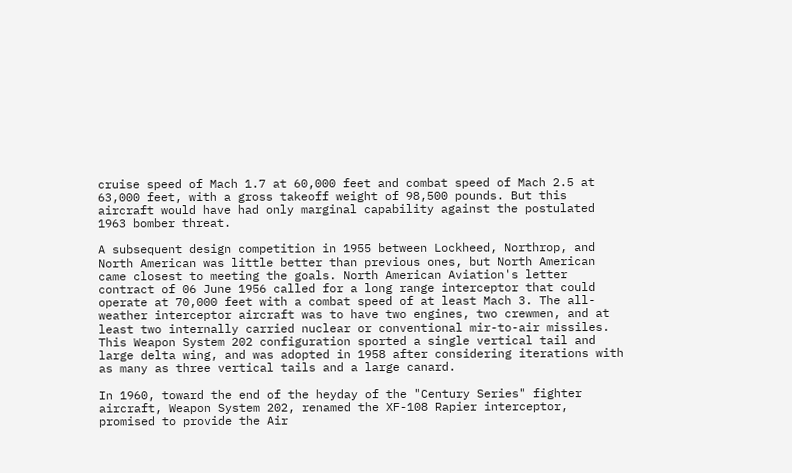cruise speed of Mach 1.7 at 60,000 feet and combat speed of Mach 2.5 at 63,000 feet, with a gross takeoff weight of 98,500 pounds. But this aircraft would have had only marginal capability against the postulated 1963 bomber threat.

A subsequent design competition in 1955 between Lockheed, Northrop, and North American was little better than previous ones, but North American came closest to meeting the goals. North American Aviation's letter contract of 06 June 1956 called for a long range interceptor that could operate at 70,000 feet with a combat speed of at least Mach 3. The all-weather interceptor aircraft was to have two engines, two crewmen, and at least two internally carried nuclear or conventional mir-to-air missiles. This Weapon System 202 configuration sported a single vertical tail and large delta wing, and was adopted in 1958 after considering iterations with as many as three vertical tails and a large canard.

In 1960, toward the end of the heyday of the "Century Series" fighter aircraft, Weapon System 202, renamed the XF-108 Rapier interceptor, promised to provide the Air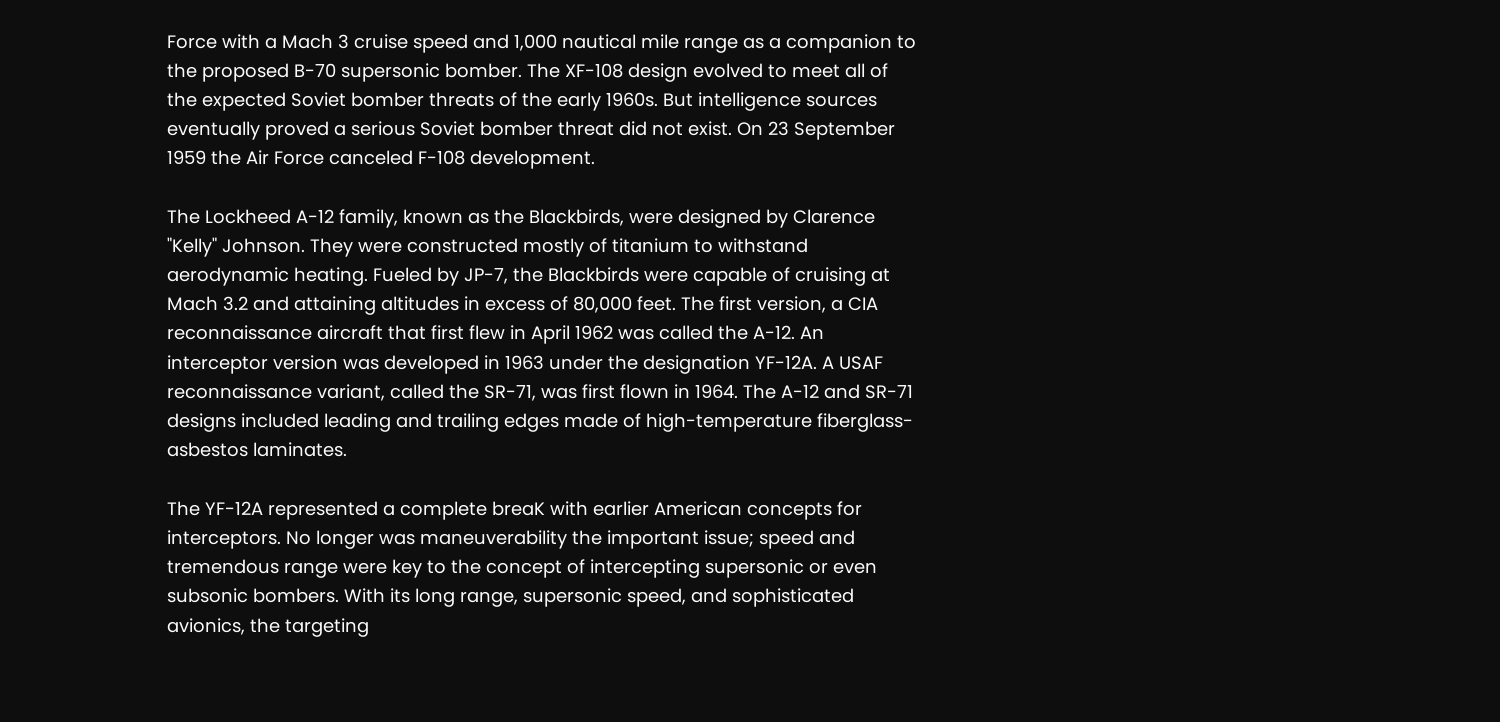Force with a Mach 3 cruise speed and 1,000 nautical mile range as a companion to the proposed B-70 supersonic bomber. The XF-108 design evolved to meet all of the expected Soviet bomber threats of the early 1960s. But intelligence sources eventually proved a serious Soviet bomber threat did not exist. On 23 September 1959 the Air Force canceled F-108 development.

The Lockheed A-12 family, known as the Blackbirds, were designed by Clarence "Kelly" Johnson. They were constructed mostly of titanium to withstand aerodynamic heating. Fueled by JP-7, the Blackbirds were capable of cruising at Mach 3.2 and attaining altitudes in excess of 80,000 feet. The first version, a CIA reconnaissance aircraft that first flew in April 1962 was called the A-12. An interceptor version was developed in 1963 under the designation YF-12A. A USAF reconnaissance variant, called the SR-71, was first flown in 1964. The A-12 and SR-71 designs included leading and trailing edges made of high-temperature fiberglass-asbestos laminates.

The YF-12A represented a complete breaK with earlier American concepts for interceptors. No longer was maneuverability the important issue; speed and tremendous range were key to the concept of intercepting supersonic or even subsonic bombers. With its long range, supersonic speed, and sophisticated avionics, the targeting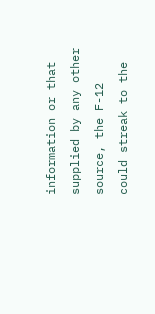information or that supplied by any other source, the F-12 could streak to the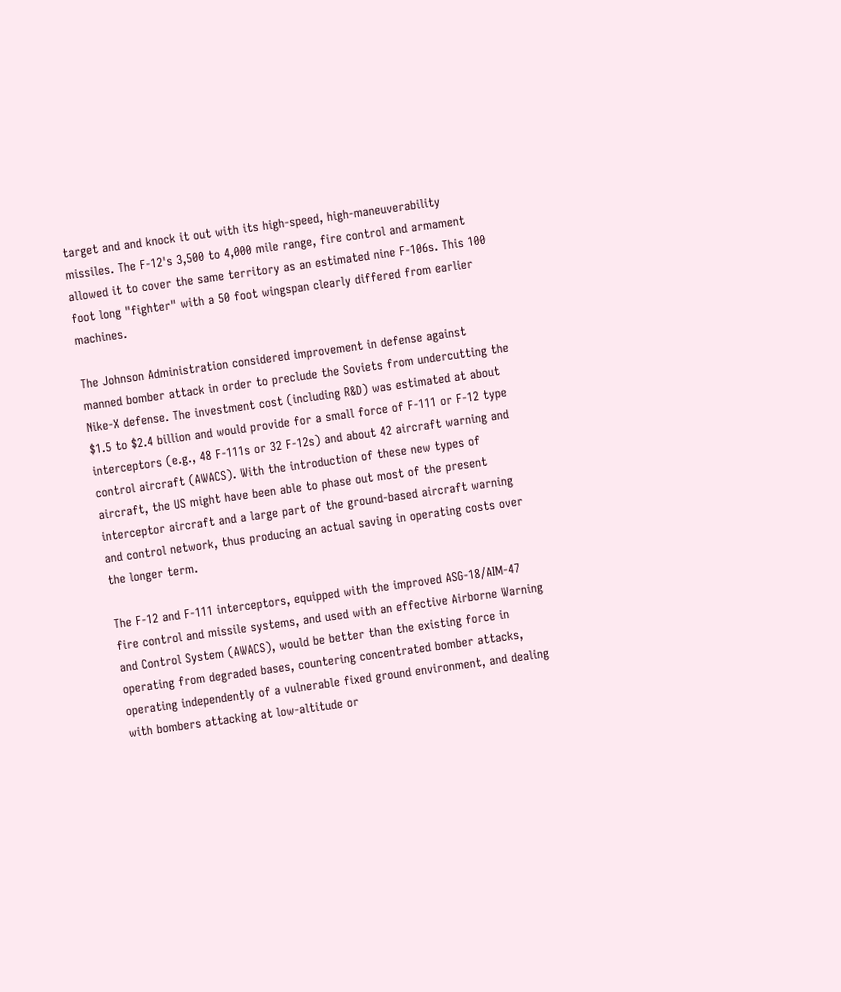target and and knock it out with its high-speed, high-maneuverability missiles. The F-12's 3,500 to 4,000 mile range, fire control and armament allowed it to cover the same territory as an estimated nine F-106s. This 100 foot long "fighter" with a 50 foot wingspan clearly differed from earlier machines.

The Johnson Administration considered improvement in defense against manned bomber attack in order to preclude the Soviets from undercutting the Nike-X defense. The investment cost (including R&D) was estimated at about $1.5 to $2.4 billion and would provide for a small force of F-111 or F-12 type interceptors (e.g., 48 F-111s or 32 F-12s) and about 42 aircraft warning and control aircraft (AWACS). With the introduction of these new types of aircraft, the US might have been able to phase out most of the present interceptor aircraft and a large part of the ground-based aircraft warning and control network, thus producing an actual saving in operating costs over the longer term.

The F-12 and F-111 interceptors, equipped with the improved ASG-18/AIM-47 fire control and missile systems, and used with an effective Airborne Warning and Control System (AWACS), would be better than the existing force in operating from degraded bases, countering concentrated bomber attacks, operating independently of a vulnerable fixed ground environment, and dealing with bombers attacking at low-altitude or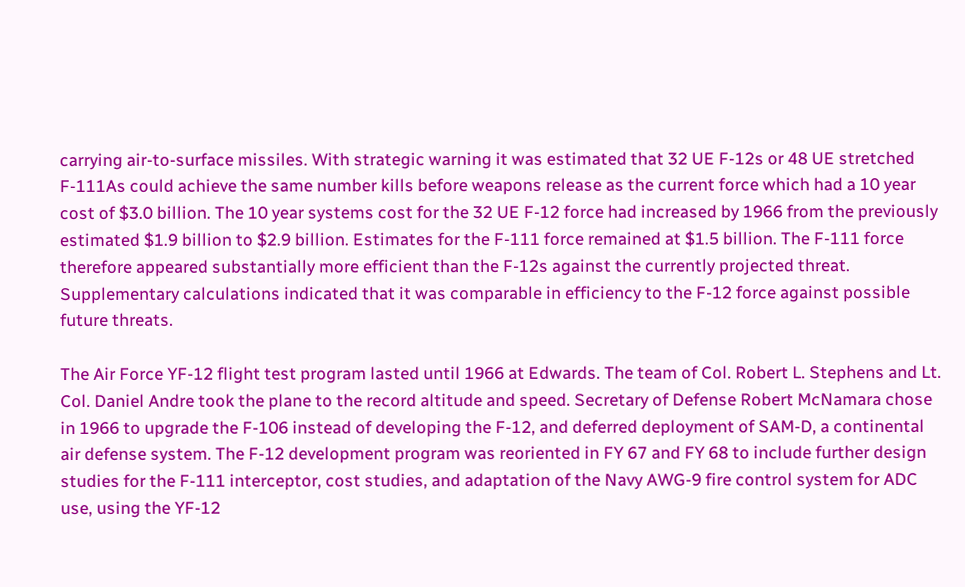carrying air-to-surface missiles. With strategic warning it was estimated that 32 UE F-12s or 48 UE stretched F-111As could achieve the same number kills before weapons release as the current force which had a 10 year cost of $3.0 billion. The 10 year systems cost for the 32 UE F-12 force had increased by 1966 from the previously estimated $1.9 billion to $2.9 billion. Estimates for the F-111 force remained at $1.5 billion. The F-111 force therefore appeared substantially more efficient than the F-12s against the currently projected threat. Supplementary calculations indicated that it was comparable in efficiency to the F-12 force against possible future threats.

The Air Force YF-12 flight test program lasted until 1966 at Edwards. The team of Col. Robert L. Stephens and Lt. Col. Daniel Andre took the plane to the record altitude and speed. Secretary of Defense Robert McNamara chose in 1966 to upgrade the F-106 instead of developing the F-12, and deferred deployment of SAM-D, a continental air defense system. The F-12 development program was reoriented in FY 67 and FY 68 to include further design studies for the F-111 interceptor, cost studies, and adaptation of the Navy AWG-9 fire control system for ADC use, using the YF-12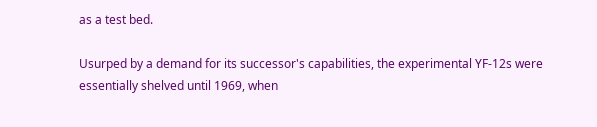as a test bed.

Usurped by a demand for its successor's capabilities, the experimental YF-12s were essentially shelved until 1969, when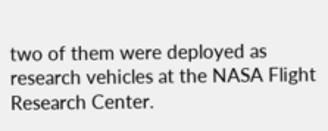two of them were deployed as research vehicles at the NASA Flight Research Center.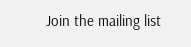Join the mailing list